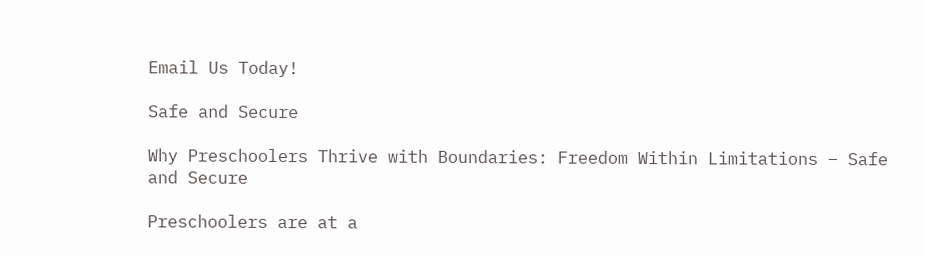Email Us Today!

Safe and Secure

Why Preschoolers Thrive with Boundaries: Freedom Within Limitations – Safe and Secure

Preschoolers are at a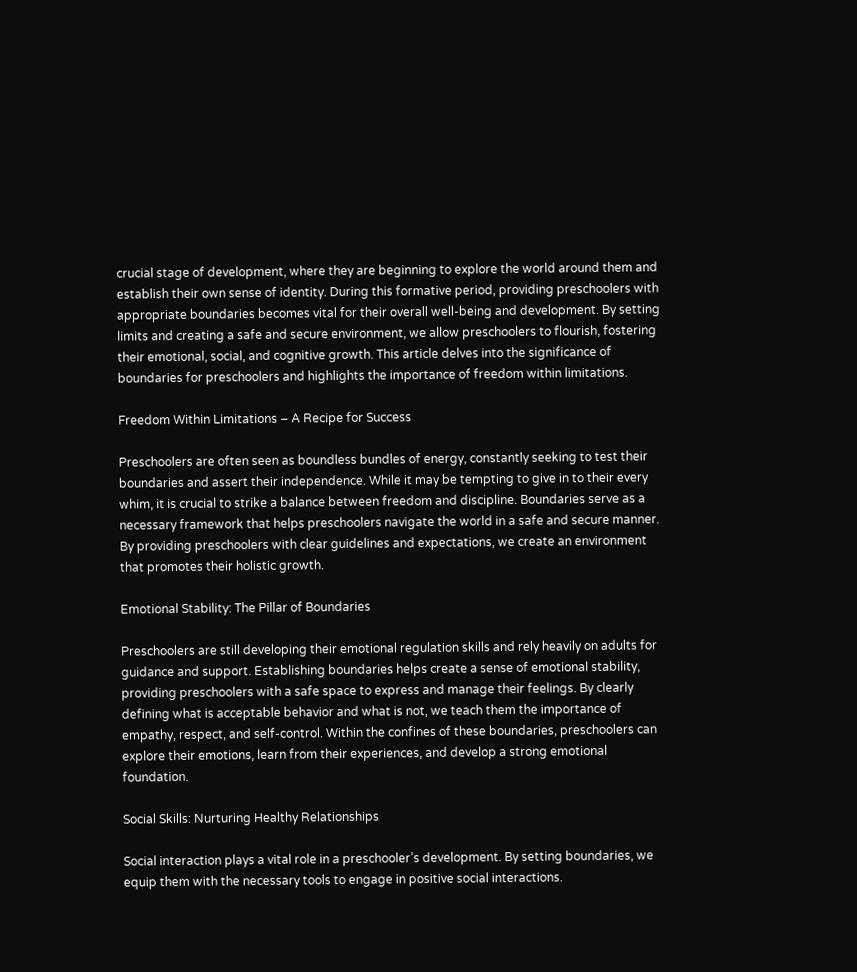crucial stage of development, where they are beginning to explore the world around them and establish their own sense of identity. During this formative period, providing preschoolers with appropriate boundaries becomes vital for their overall well-being and development. By setting limits and creating a safe and secure environment, we allow preschoolers to flourish, fostering their emotional, social, and cognitive growth. This article delves into the significance of boundaries for preschoolers and highlights the importance of freedom within limitations.

Freedom Within Limitations – A Recipe for Success

Preschoolers are often seen as boundless bundles of energy, constantly seeking to test their boundaries and assert their independence. While it may be tempting to give in to their every whim, it is crucial to strike a balance between freedom and discipline. Boundaries serve as a necessary framework that helps preschoolers navigate the world in a safe and secure manner. By providing preschoolers with clear guidelines and expectations, we create an environment that promotes their holistic growth.

Emotional Stability: The Pillar of Boundaries

Preschoolers are still developing their emotional regulation skills and rely heavily on adults for guidance and support. Establishing boundaries helps create a sense of emotional stability, providing preschoolers with a safe space to express and manage their feelings. By clearly defining what is acceptable behavior and what is not, we teach them the importance of empathy, respect, and self-control. Within the confines of these boundaries, preschoolers can explore their emotions, learn from their experiences, and develop a strong emotional foundation.

Social Skills: Nurturing Healthy Relationships

Social interaction plays a vital role in a preschooler’s development. By setting boundaries, we equip them with the necessary tools to engage in positive social interactions.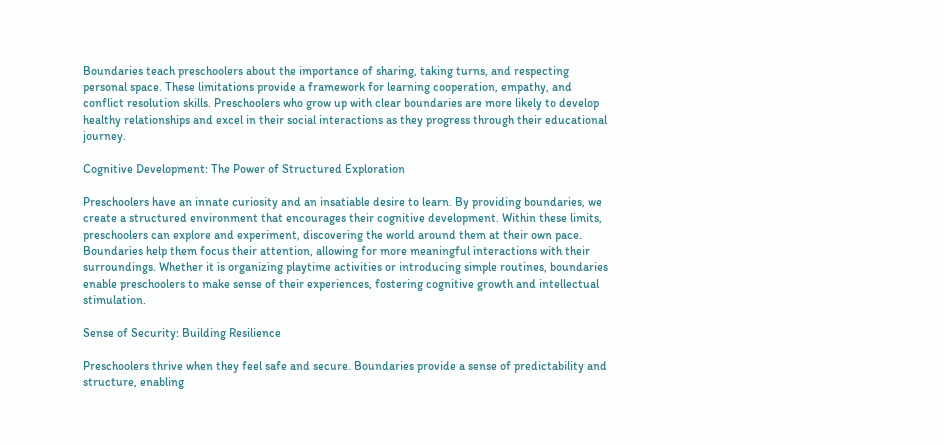Boundaries teach preschoolers about the importance of sharing, taking turns, and respecting personal space. These limitations provide a framework for learning cooperation, empathy, and conflict resolution skills. Preschoolers who grow up with clear boundaries are more likely to develop healthy relationships and excel in their social interactions as they progress through their educational journey.

Cognitive Development: The Power of Structured Exploration

Preschoolers have an innate curiosity and an insatiable desire to learn. By providing boundaries, we create a structured environment that encourages their cognitive development. Within these limits, preschoolers can explore and experiment, discovering the world around them at their own pace. Boundaries help them focus their attention, allowing for more meaningful interactions with their surroundings. Whether it is organizing playtime activities or introducing simple routines, boundaries enable preschoolers to make sense of their experiences, fostering cognitive growth and intellectual stimulation.

Sense of Security: Building Resilience

Preschoolers thrive when they feel safe and secure. Boundaries provide a sense of predictability and structure, enabling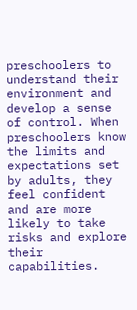preschoolers to understand their environment and develop a sense of control. When preschoolers know the limits and expectations set by adults, they feel confident and are more likely to take risks and explore their capabilities.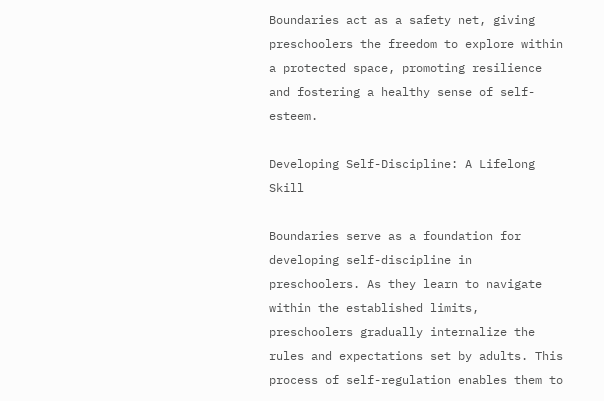Boundaries act as a safety net, giving preschoolers the freedom to explore within a protected space, promoting resilience and fostering a healthy sense of self-esteem.

Developing Self-Discipline: A Lifelong Skill

Boundaries serve as a foundation for developing self-discipline in preschoolers. As they learn to navigate within the established limits, preschoolers gradually internalize the rules and expectations set by adults. This process of self-regulation enables them to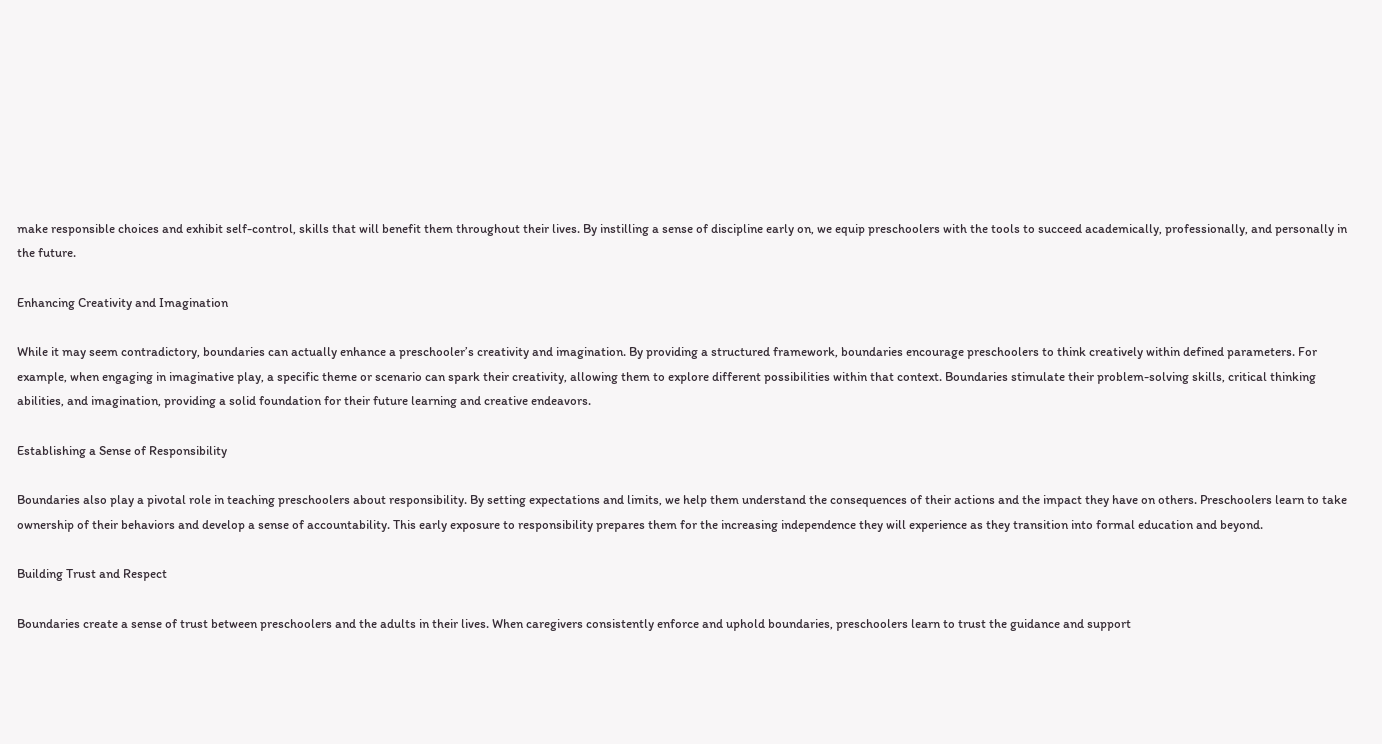make responsible choices and exhibit self-control, skills that will benefit them throughout their lives. By instilling a sense of discipline early on, we equip preschoolers with the tools to succeed academically, professionally, and personally in the future.

Enhancing Creativity and Imagination

While it may seem contradictory, boundaries can actually enhance a preschooler’s creativity and imagination. By providing a structured framework, boundaries encourage preschoolers to think creatively within defined parameters. For example, when engaging in imaginative play, a specific theme or scenario can spark their creativity, allowing them to explore different possibilities within that context. Boundaries stimulate their problem-solving skills, critical thinking abilities, and imagination, providing a solid foundation for their future learning and creative endeavors.

Establishing a Sense of Responsibility

Boundaries also play a pivotal role in teaching preschoolers about responsibility. By setting expectations and limits, we help them understand the consequences of their actions and the impact they have on others. Preschoolers learn to take ownership of their behaviors and develop a sense of accountability. This early exposure to responsibility prepares them for the increasing independence they will experience as they transition into formal education and beyond.

Building Trust and Respect

Boundaries create a sense of trust between preschoolers and the adults in their lives. When caregivers consistently enforce and uphold boundaries, preschoolers learn to trust the guidance and support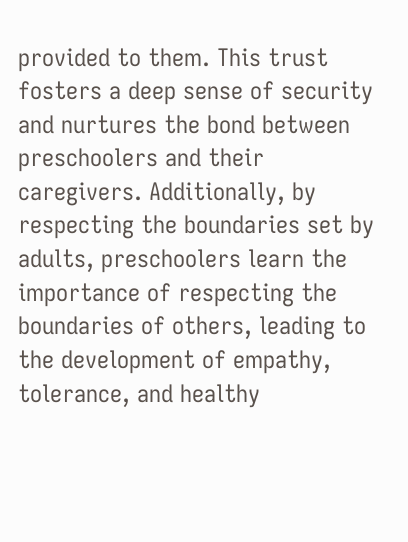provided to them. This trust fosters a deep sense of security and nurtures the bond between preschoolers and their caregivers. Additionally, by respecting the boundaries set by adults, preschoolers learn the importance of respecting the boundaries of others, leading to the development of empathy, tolerance, and healthy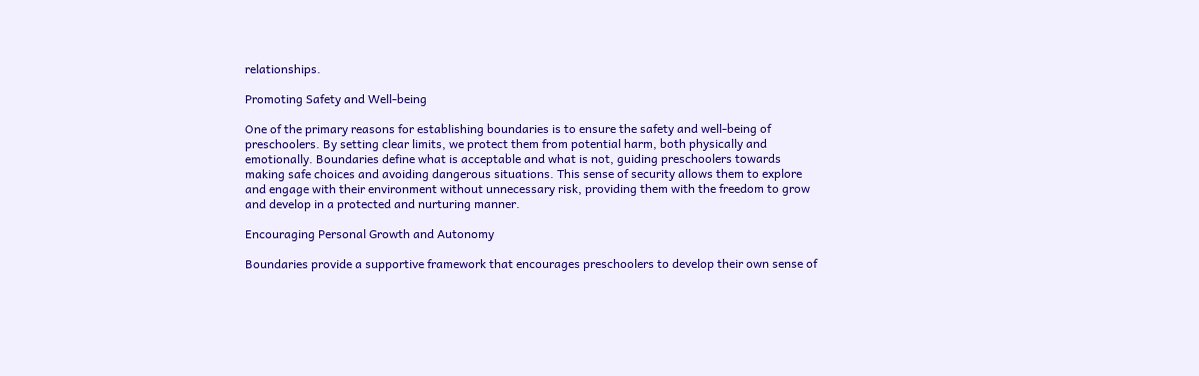relationships.

Promoting Safety and Well-being

One of the primary reasons for establishing boundaries is to ensure the safety and well-being of preschoolers. By setting clear limits, we protect them from potential harm, both physically and emotionally. Boundaries define what is acceptable and what is not, guiding preschoolers towards making safe choices and avoiding dangerous situations. This sense of security allows them to explore and engage with their environment without unnecessary risk, providing them with the freedom to grow and develop in a protected and nurturing manner.

Encouraging Personal Growth and Autonomy

Boundaries provide a supportive framework that encourages preschoolers to develop their own sense of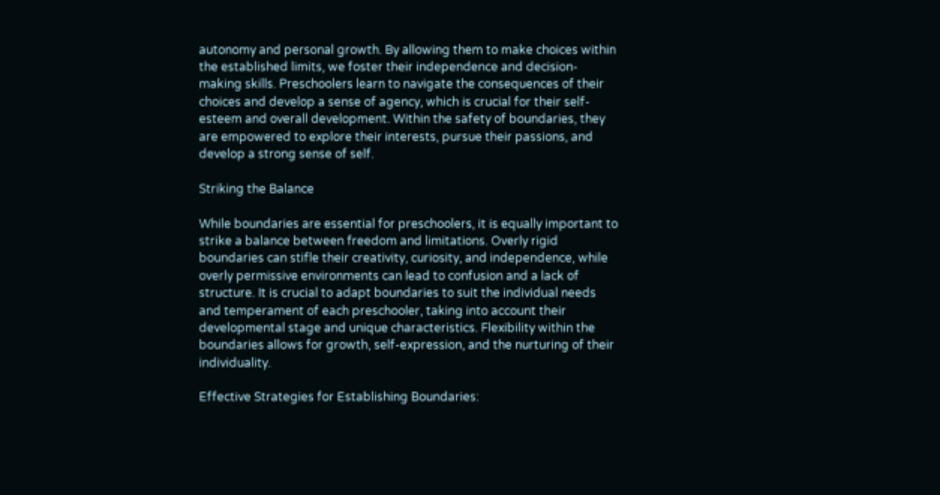autonomy and personal growth. By allowing them to make choices within the established limits, we foster their independence and decision-making skills. Preschoolers learn to navigate the consequences of their choices and develop a sense of agency, which is crucial for their self-esteem and overall development. Within the safety of boundaries, they are empowered to explore their interests, pursue their passions, and develop a strong sense of self.

Striking the Balance

While boundaries are essential for preschoolers, it is equally important to strike a balance between freedom and limitations. Overly rigid boundaries can stifle their creativity, curiosity, and independence, while overly permissive environments can lead to confusion and a lack of structure. It is crucial to adapt boundaries to suit the individual needs and temperament of each preschooler, taking into account their developmental stage and unique characteristics. Flexibility within the boundaries allows for growth, self-expression, and the nurturing of their individuality.

Effective Strategies for Establishing Boundaries: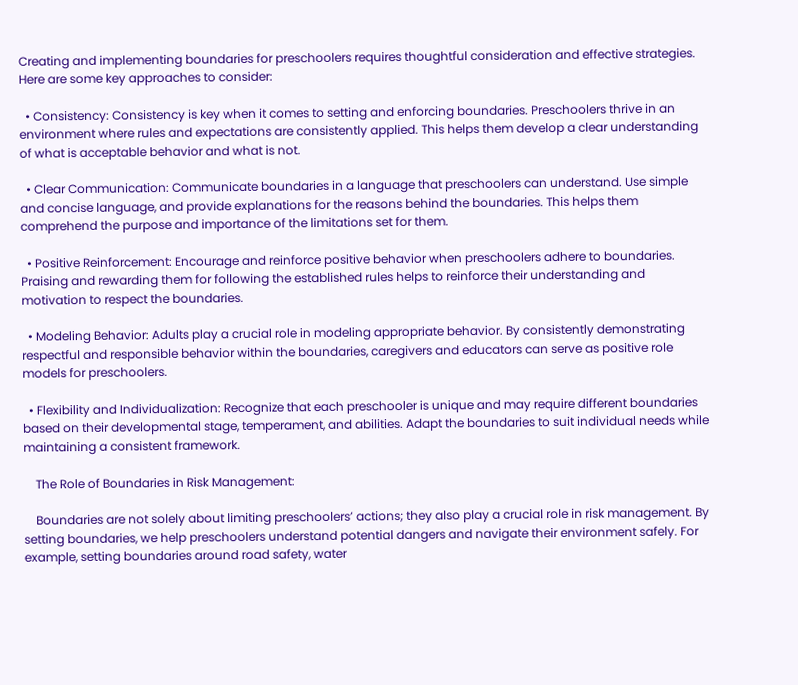Creating and implementing boundaries for preschoolers requires thoughtful consideration and effective strategies. Here are some key approaches to consider:

  • Consistency: Consistency is key when it comes to setting and enforcing boundaries. Preschoolers thrive in an environment where rules and expectations are consistently applied. This helps them develop a clear understanding of what is acceptable behavior and what is not.

  • Clear Communication: Communicate boundaries in a language that preschoolers can understand. Use simple and concise language, and provide explanations for the reasons behind the boundaries. This helps them comprehend the purpose and importance of the limitations set for them.

  • Positive Reinforcement: Encourage and reinforce positive behavior when preschoolers adhere to boundaries. Praising and rewarding them for following the established rules helps to reinforce their understanding and motivation to respect the boundaries.

  • Modeling Behavior: Adults play a crucial role in modeling appropriate behavior. By consistently demonstrating respectful and responsible behavior within the boundaries, caregivers and educators can serve as positive role models for preschoolers.

  • Flexibility and Individualization: Recognize that each preschooler is unique and may require different boundaries based on their developmental stage, temperament, and abilities. Adapt the boundaries to suit individual needs while maintaining a consistent framework.

    The Role of Boundaries in Risk Management:

    Boundaries are not solely about limiting preschoolers’ actions; they also play a crucial role in risk management. By setting boundaries, we help preschoolers understand potential dangers and navigate their environment safely. For example, setting boundaries around road safety, water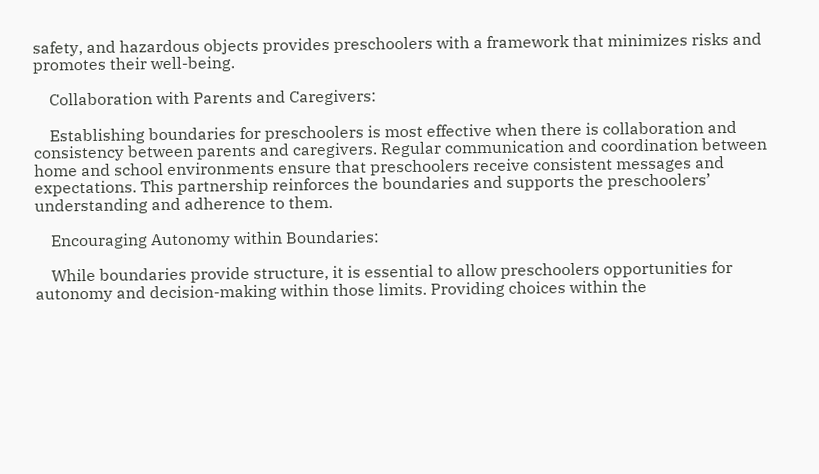safety, and hazardous objects provides preschoolers with a framework that minimizes risks and promotes their well-being.

    Collaboration with Parents and Caregivers:

    Establishing boundaries for preschoolers is most effective when there is collaboration and consistency between parents and caregivers. Regular communication and coordination between home and school environments ensure that preschoolers receive consistent messages and expectations. This partnership reinforces the boundaries and supports the preschoolers’ understanding and adherence to them.

    Encouraging Autonomy within Boundaries:

    While boundaries provide structure, it is essential to allow preschoolers opportunities for autonomy and decision-making within those limits. Providing choices within the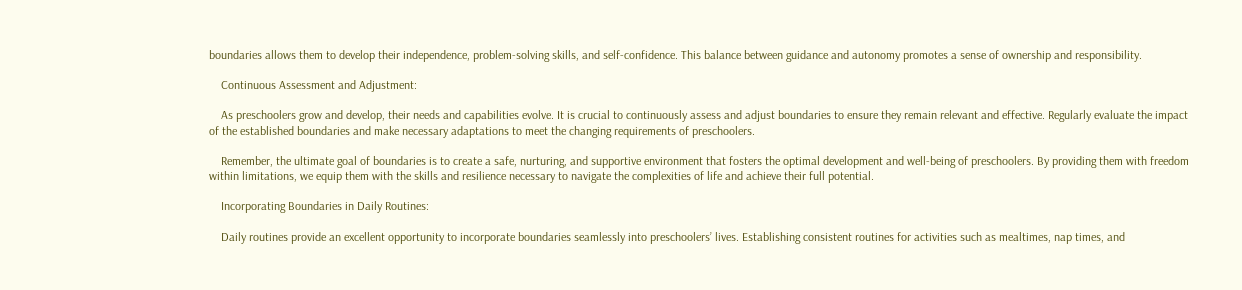boundaries allows them to develop their independence, problem-solving skills, and self-confidence. This balance between guidance and autonomy promotes a sense of ownership and responsibility.

    Continuous Assessment and Adjustment:

    As preschoolers grow and develop, their needs and capabilities evolve. It is crucial to continuously assess and adjust boundaries to ensure they remain relevant and effective. Regularly evaluate the impact of the established boundaries and make necessary adaptations to meet the changing requirements of preschoolers.

    Remember, the ultimate goal of boundaries is to create a safe, nurturing, and supportive environment that fosters the optimal development and well-being of preschoolers. By providing them with freedom within limitations, we equip them with the skills and resilience necessary to navigate the complexities of life and achieve their full potential.

    Incorporating Boundaries in Daily Routines:

    Daily routines provide an excellent opportunity to incorporate boundaries seamlessly into preschoolers’ lives. Establishing consistent routines for activities such as mealtimes, nap times, and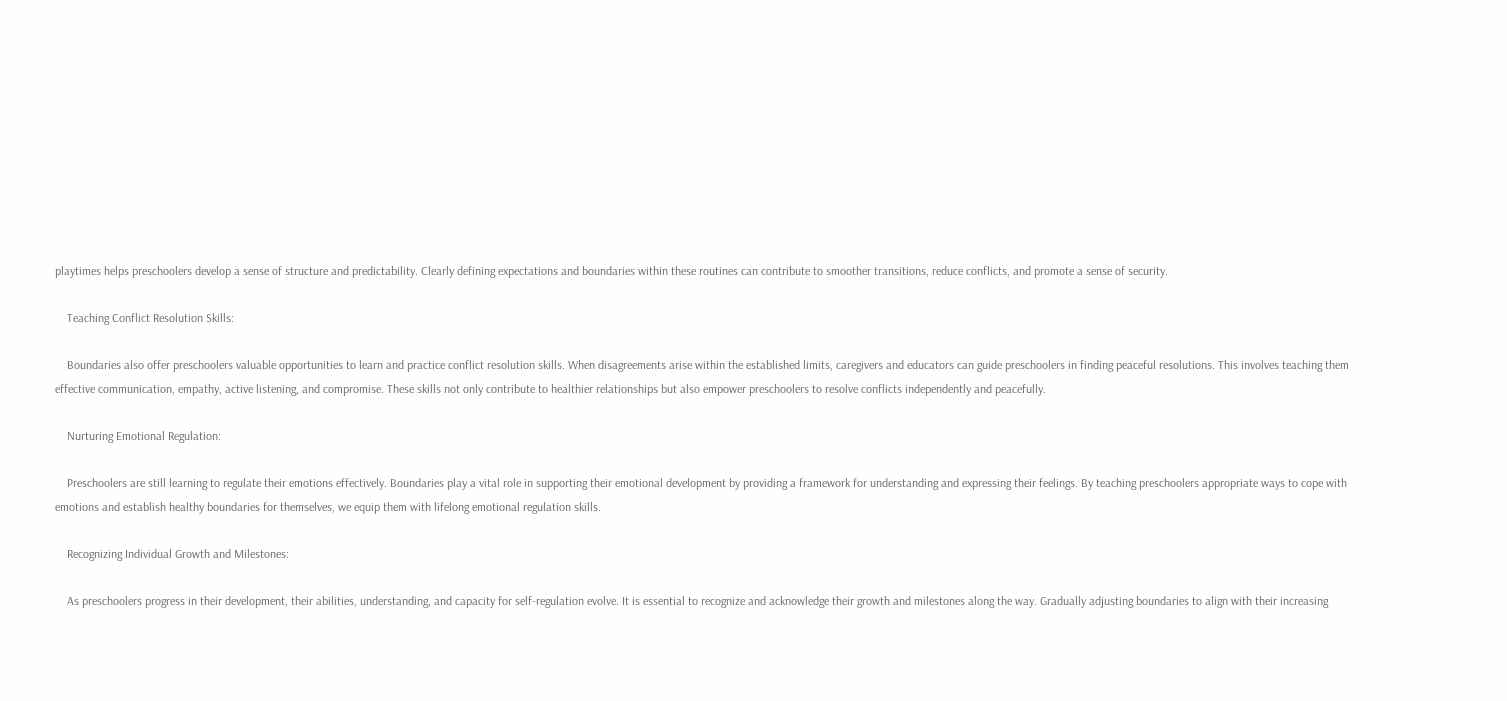playtimes helps preschoolers develop a sense of structure and predictability. Clearly defining expectations and boundaries within these routines can contribute to smoother transitions, reduce conflicts, and promote a sense of security.

    Teaching Conflict Resolution Skills:

    Boundaries also offer preschoolers valuable opportunities to learn and practice conflict resolution skills. When disagreements arise within the established limits, caregivers and educators can guide preschoolers in finding peaceful resolutions. This involves teaching them effective communication, empathy, active listening, and compromise. These skills not only contribute to healthier relationships but also empower preschoolers to resolve conflicts independently and peacefully.

    Nurturing Emotional Regulation:

    Preschoolers are still learning to regulate their emotions effectively. Boundaries play a vital role in supporting their emotional development by providing a framework for understanding and expressing their feelings. By teaching preschoolers appropriate ways to cope with emotions and establish healthy boundaries for themselves, we equip them with lifelong emotional regulation skills.

    Recognizing Individual Growth and Milestones:

    As preschoolers progress in their development, their abilities, understanding, and capacity for self-regulation evolve. It is essential to recognize and acknowledge their growth and milestones along the way. Gradually adjusting boundaries to align with their increasing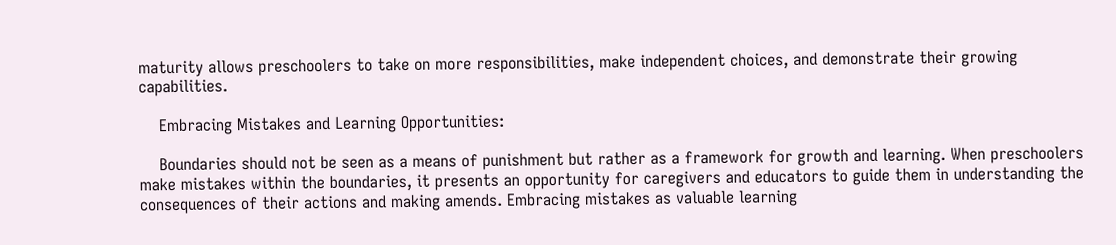maturity allows preschoolers to take on more responsibilities, make independent choices, and demonstrate their growing capabilities.

    Embracing Mistakes and Learning Opportunities:

    Boundaries should not be seen as a means of punishment but rather as a framework for growth and learning. When preschoolers make mistakes within the boundaries, it presents an opportunity for caregivers and educators to guide them in understanding the consequences of their actions and making amends. Embracing mistakes as valuable learning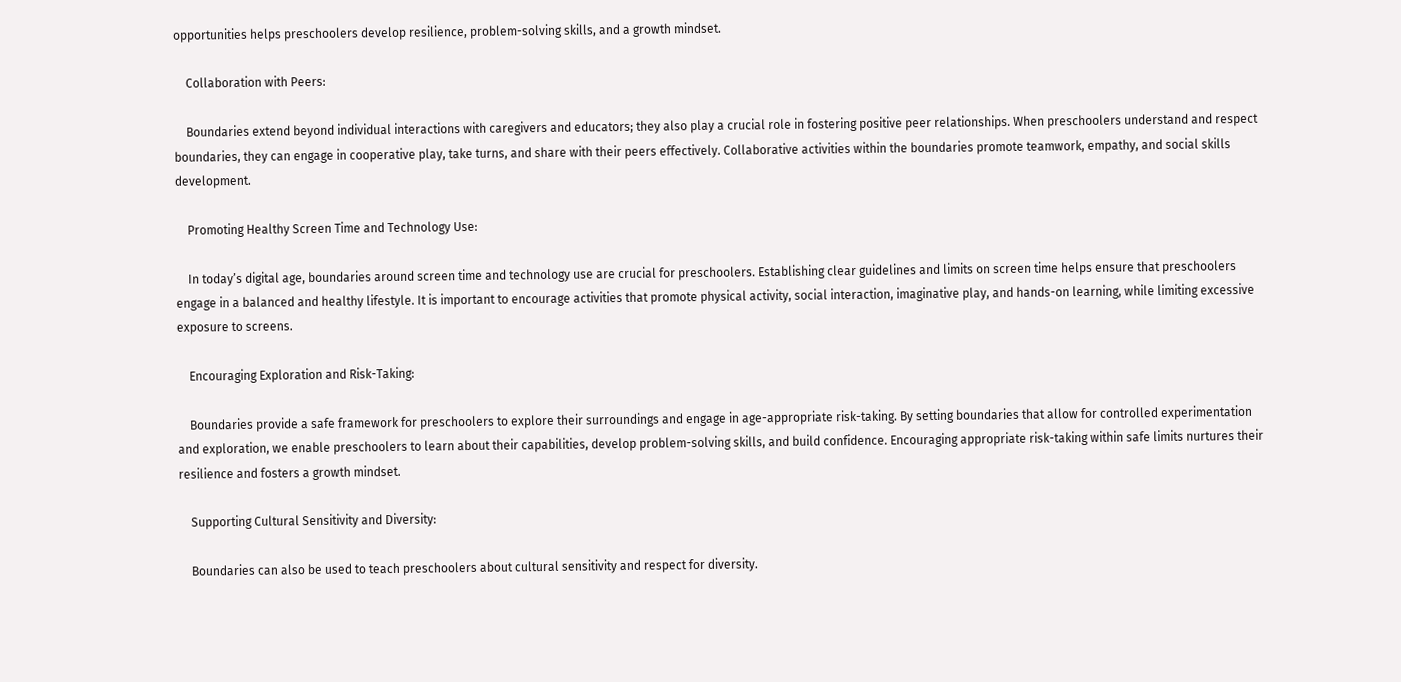opportunities helps preschoolers develop resilience, problem-solving skills, and a growth mindset.

    Collaboration with Peers:

    Boundaries extend beyond individual interactions with caregivers and educators; they also play a crucial role in fostering positive peer relationships. When preschoolers understand and respect boundaries, they can engage in cooperative play, take turns, and share with their peers effectively. Collaborative activities within the boundaries promote teamwork, empathy, and social skills development.

    Promoting Healthy Screen Time and Technology Use:

    In today’s digital age, boundaries around screen time and technology use are crucial for preschoolers. Establishing clear guidelines and limits on screen time helps ensure that preschoolers engage in a balanced and healthy lifestyle. It is important to encourage activities that promote physical activity, social interaction, imaginative play, and hands-on learning, while limiting excessive exposure to screens.

    Encouraging Exploration and Risk-Taking:

    Boundaries provide a safe framework for preschoolers to explore their surroundings and engage in age-appropriate risk-taking. By setting boundaries that allow for controlled experimentation and exploration, we enable preschoolers to learn about their capabilities, develop problem-solving skills, and build confidence. Encouraging appropriate risk-taking within safe limits nurtures their resilience and fosters a growth mindset.

    Supporting Cultural Sensitivity and Diversity:

    Boundaries can also be used to teach preschoolers about cultural sensitivity and respect for diversity.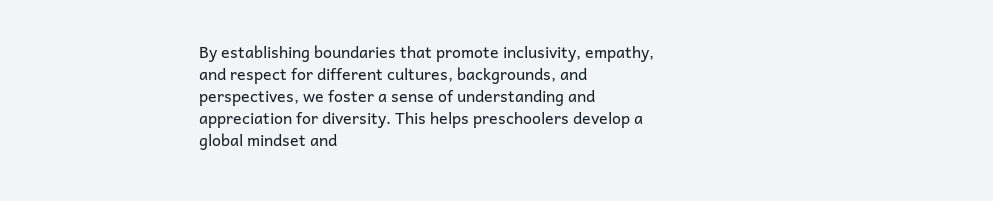By establishing boundaries that promote inclusivity, empathy, and respect for different cultures, backgrounds, and perspectives, we foster a sense of understanding and appreciation for diversity. This helps preschoolers develop a global mindset and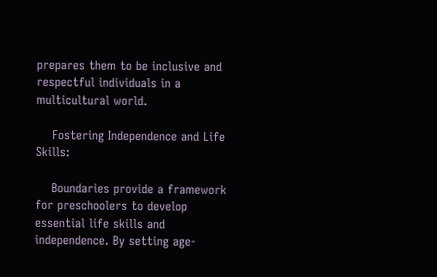prepares them to be inclusive and respectful individuals in a multicultural world.

    Fostering Independence and Life Skills:

    Boundaries provide a framework for preschoolers to develop essential life skills and independence. By setting age-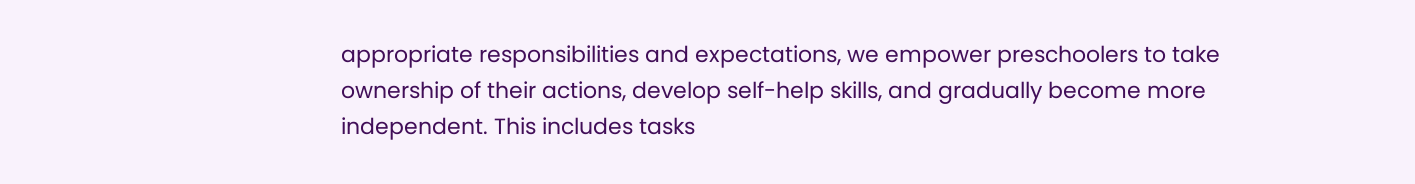appropriate responsibilities and expectations, we empower preschoolers to take ownership of their actions, develop self-help skills, and gradually become more independent. This includes tasks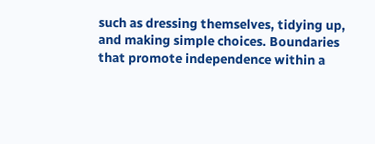such as dressing themselves, tidying up, and making simple choices. Boundaries that promote independence within a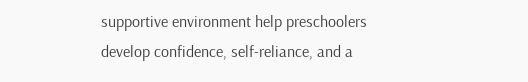supportive environment help preschoolers develop confidence, self-reliance, and a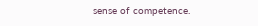sense of competence.